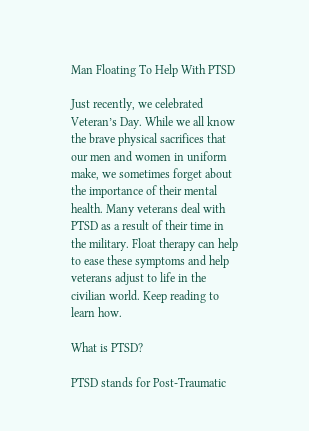Man Floating To Help With PTSD

Just recently, we celebrated Veteran’s Day. While we all know the brave physical sacrifices that our men and women in uniform make, we sometimes forget about the importance of their mental health. Many veterans deal with PTSD as a result of their time in the military. Float therapy can help to ease these symptoms and help veterans adjust to life in the civilian world. Keep reading to learn how.

What is PTSD?

PTSD stands for Post-Traumatic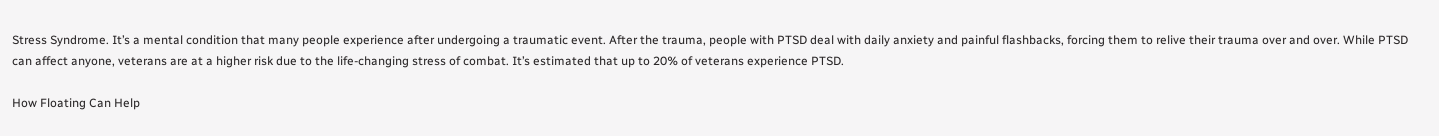Stress Syndrome. It’s a mental condition that many people experience after undergoing a traumatic event. After the trauma, people with PTSD deal with daily anxiety and painful flashbacks, forcing them to relive their trauma over and over. While PTSD can affect anyone, veterans are at a higher risk due to the life-changing stress of combat. It’s estimated that up to 20% of veterans experience PTSD.

How Floating Can Help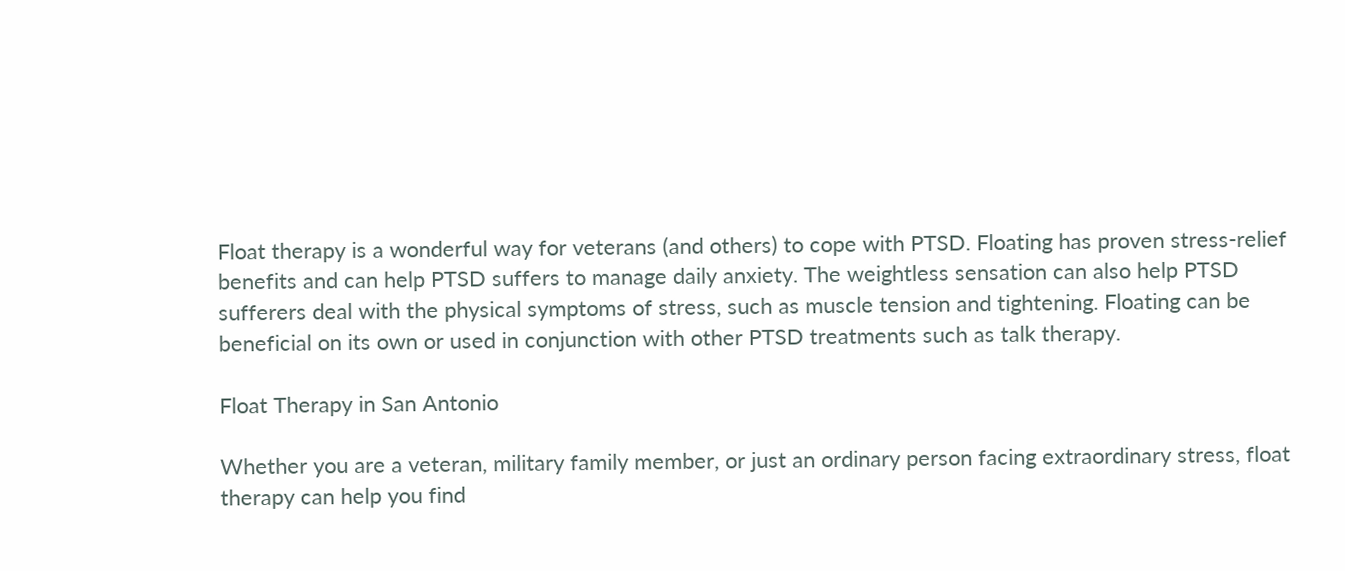Float therapy is a wonderful way for veterans (and others) to cope with PTSD. Floating has proven stress-relief benefits and can help PTSD suffers to manage daily anxiety. The weightless sensation can also help PTSD sufferers deal with the physical symptoms of stress, such as muscle tension and tightening. Floating can be beneficial on its own or used in conjunction with other PTSD treatments such as talk therapy.

Float Therapy in San Antonio

Whether you are a veteran, military family member, or just an ordinary person facing extraordinary stress, float therapy can help you find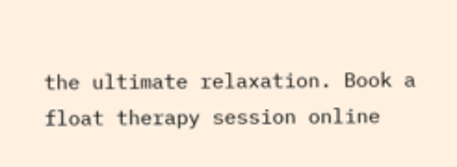the ultimate relaxation. Book a float therapy session online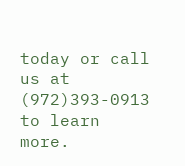today or call us at (972)393-0913 to learn more.